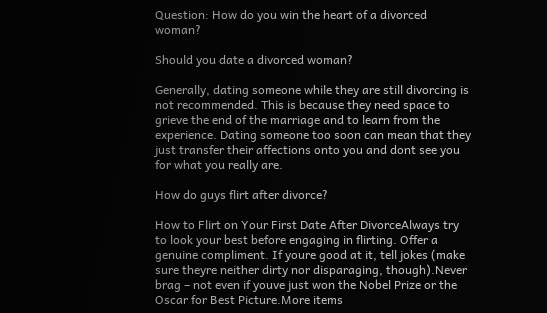Question: How do you win the heart of a divorced woman?

Should you date a divorced woman?

Generally, dating someone while they are still divorcing is not recommended. This is because they need space to grieve the end of the marriage and to learn from the experience. Dating someone too soon can mean that they just transfer their affections onto you and dont see you for what you really are.

How do guys flirt after divorce?

How to Flirt on Your First Date After DivorceAlways try to look your best before engaging in flirting. Offer a genuine compliment. If youre good at it, tell jokes (make sure theyre neither dirty nor disparaging, though).Never brag – not even if youve just won the Nobel Prize or the Oscar for Best Picture.More items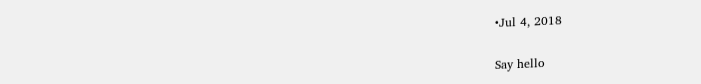•Jul 4, 2018

Say hello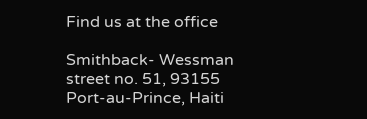Find us at the office

Smithback- Wessman street no. 51, 93155 Port-au-Prince, Haiti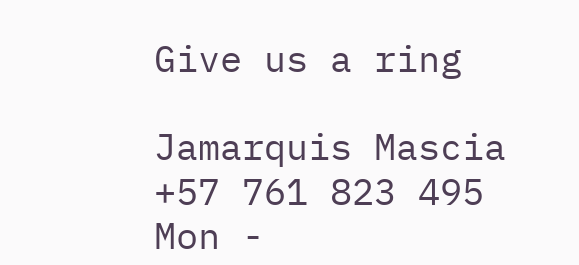Give us a ring

Jamarquis Mascia
+57 761 823 495
Mon -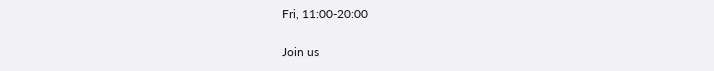Fri, 11:00-20:00

Join us